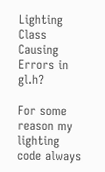Lighting Class Causing Errors in gl.h?

For some reason my lighting code always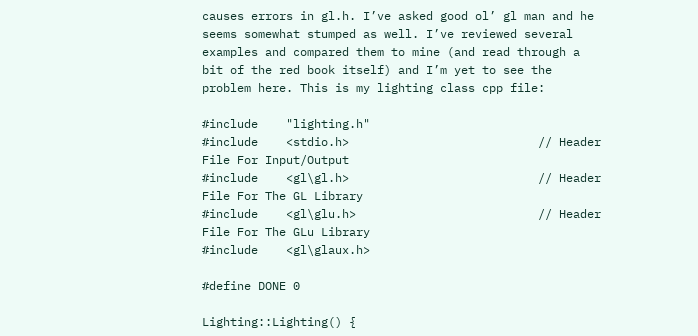causes errors in gl.h. I’ve asked good ol’ gl man and he seems somewhat stumped as well. I’ve reviewed several examples and compared them to mine (and read through a bit of the red book itself) and I’m yet to see the problem here. This is my lighting class cpp file:

#include    "lighting.h"
#include    <stdio.h>                           // Header File For Input/Output
#include    <gl\gl.h>                           // Header File For The GL Library
#include    <gl\glu.h>                          // Header File For The GLu Library
#include    <gl\glaux.h>

#define DONE 0

Lighting::Lighting() {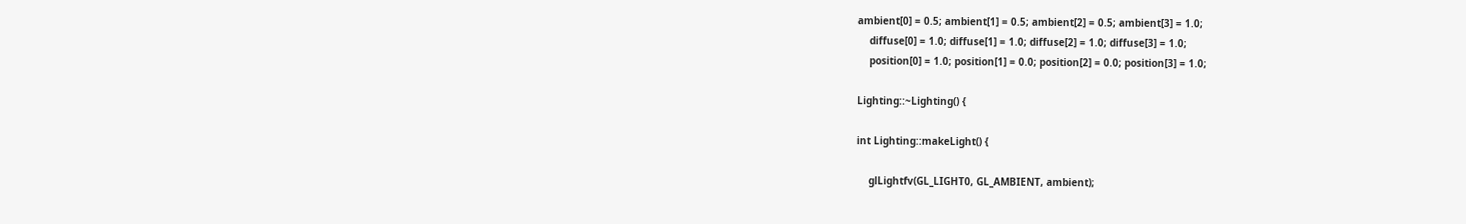ambient[0] = 0.5; ambient[1] = 0.5; ambient[2] = 0.5; ambient[3] = 1.0;
    diffuse[0] = 1.0; diffuse[1] = 1.0; diffuse[2] = 1.0; diffuse[3] = 1.0;
    position[0] = 1.0; position[1] = 0.0; position[2] = 0.0; position[3] = 1.0;

Lighting::~Lighting() {

int Lighting::makeLight() {

    glLightfv(GL_LIGHT0, GL_AMBIENT, ambient);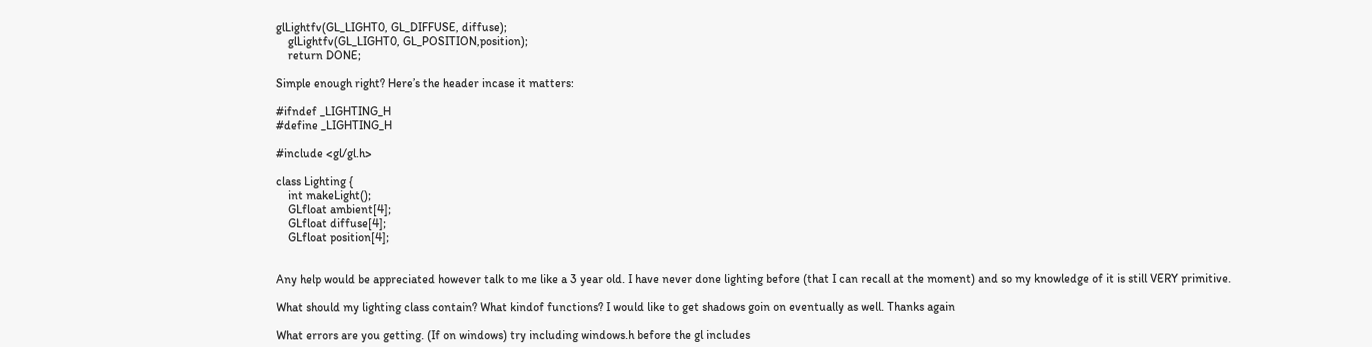glLightfv(GL_LIGHT0, GL_DIFFUSE, diffuse);
    glLightfv(GL_LIGHT0, GL_POSITION,position);
    return DONE;

Simple enough right? Here’s the header incase it matters:

#ifndef _LIGHTING_H
#define _LIGHTING_H

#include <gl/gl.h>

class Lighting {
    int makeLight();
    GLfloat ambient[4];
    GLfloat diffuse[4];
    GLfloat position[4];


Any help would be appreciated however talk to me like a 3 year old. I have never done lighting before (that I can recall at the moment) and so my knowledge of it is still VERY primitive.

What should my lighting class contain? What kindof functions? I would like to get shadows goin on eventually as well. Thanks again

What errors are you getting. (If on windows) try including windows.h before the gl includes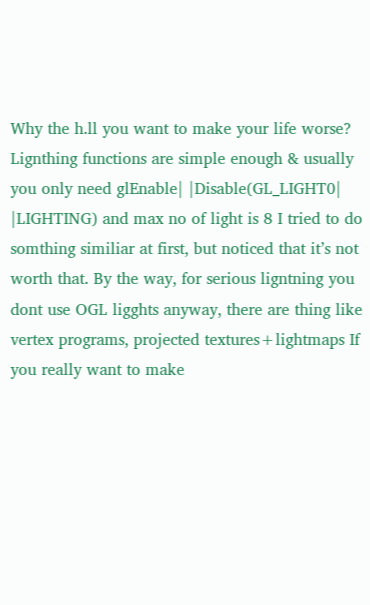Why the h.ll you want to make your life worse? Lignthing functions are simple enough & usually you only need glEnable| |Disable(GL_LIGHT0| |LIGHTING) and max no of light is 8 I tried to do somthing similiar at first, but noticed that it’s not worth that. By the way, for serious ligntning you dont use OGL ligghts anyway, there are thing like vertex programs, projected textures+lightmaps If you really want to make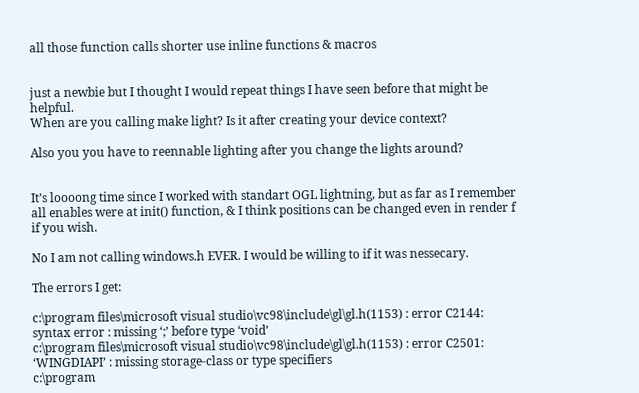all those function calls shorter use inline functions & macros


just a newbie but I thought I would repeat things I have seen before that might be helpful.
When are you calling make light? Is it after creating your device context?

Also you you have to reennable lighting after you change the lights around?


It’s loooong time since I worked with standart OGL lightning, but as far as I remember all enables were at init() function, & I think positions can be changed even in render f if you wish.

No I am not calling windows.h EVER. I would be willing to if it was nessecary.

The errors I get:

c:\program files\microsoft visual studio\vc98\include\gl\gl.h(1153) : error C2144: syntax error : missing ‘;’ before type ‘void’
c:\program files\microsoft visual studio\vc98\include\gl\gl.h(1153) : error C2501: ‘WINGDIAPI’ : missing storage-class or type specifiers
c:\program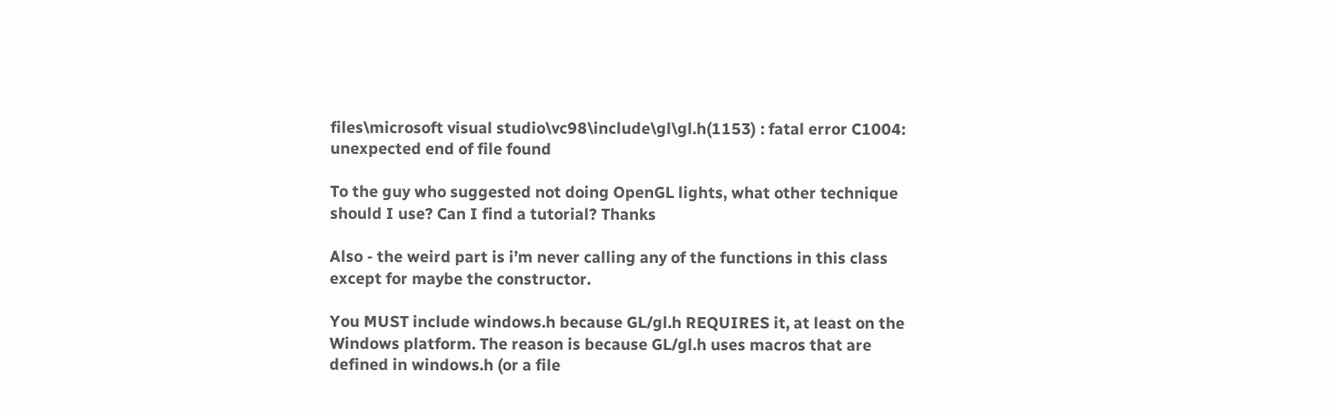files\microsoft visual studio\vc98\include\gl\gl.h(1153) : fatal error C1004: unexpected end of file found

To the guy who suggested not doing OpenGL lights, what other technique should I use? Can I find a tutorial? Thanks

Also - the weird part is i’m never calling any of the functions in this class except for maybe the constructor.

You MUST include windows.h because GL/gl.h REQUIRES it, at least on the Windows platform. The reason is because GL/gl.h uses macros that are defined in windows.h (or a file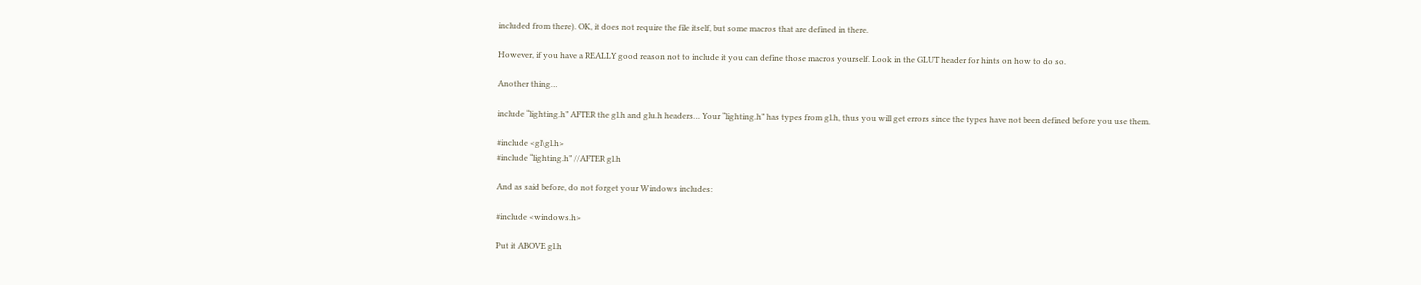included from there). OK, it does not require the file itself, but some macros that are defined in there.

However, if you have a REALLY good reason not to include it you can define those macros yourself. Look in the GLUT header for hints on how to do so.

Another thing…

include “lighting.h” AFTER the gl.h and glu.h headers… Your “lighting.h” has types from gl.h, thus you will get errors since the types have not been defined before you use them.

#include <gl\gl.h>
#include “lighting.h” //AFTER gl.h

And as said before, do not forget your Windows includes:

#include <windows.h>

Put it ABOVE gl.h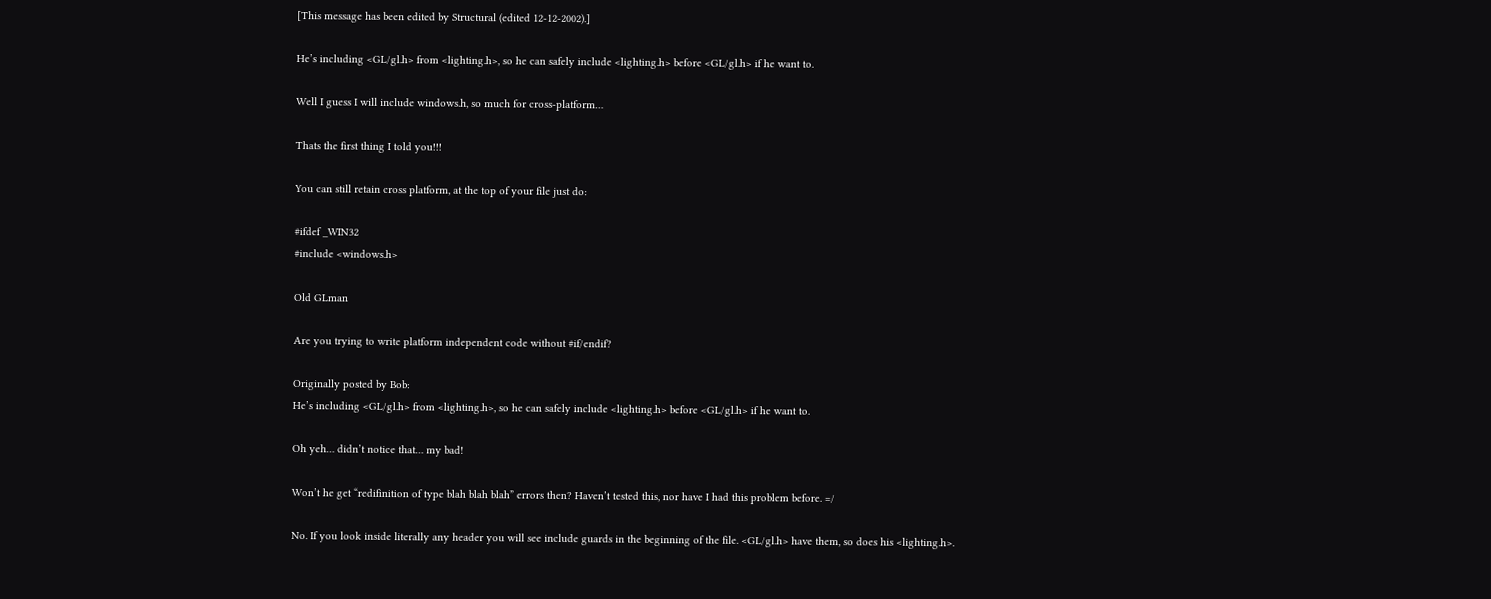[This message has been edited by Structural (edited 12-12-2002).]

He’s including <GL/gl.h> from <lighting.h>, so he can safely include <lighting.h> before <GL/gl.h> if he want to.

Well I guess I will include windows.h, so much for cross-platform…

Thats the first thing I told you!!!

You can still retain cross platform, at the top of your file just do:

#ifdef _WIN32
#include <windows.h>

Old GLman

Are you trying to write platform independent code without #if/endif?

Originally posted by Bob:
He’s including <GL/gl.h> from <lighting.h>, so he can safely include <lighting.h> before <GL/gl.h> if he want to.

Oh yeh… didn’t notice that… my bad!

Won’t he get “redifinition of type blah blah blah” errors then? Haven’t tested this, nor have I had this problem before. =/

No. If you look inside literally any header you will see include guards in the beginning of the file. <GL/gl.h> have them, so does his <lighting.h>.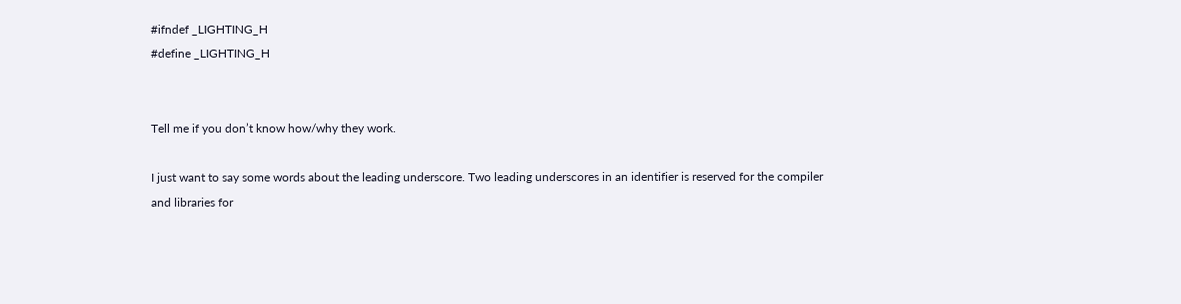#ifndef _LIGHTING_H
#define _LIGHTING_H


Tell me if you don’t know how/why they work.

I just want to say some words about the leading underscore. Two leading underscores in an identifier is reserved for the compiler and libraries for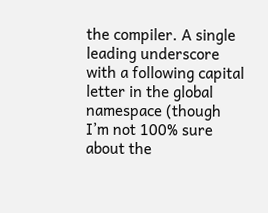the compiler. A single leading underscore with a following capital letter in the global namespace (though I’m not 100% sure about the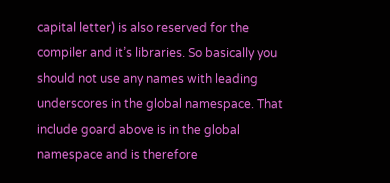capital letter) is also reserved for the compiler and it’s libraries. So basically you should not use any names with leading underscores in the global namespace. That include goard above is in the global namespace and is therefore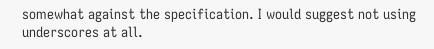somewhat against the specification. I would suggest not using underscores at all.